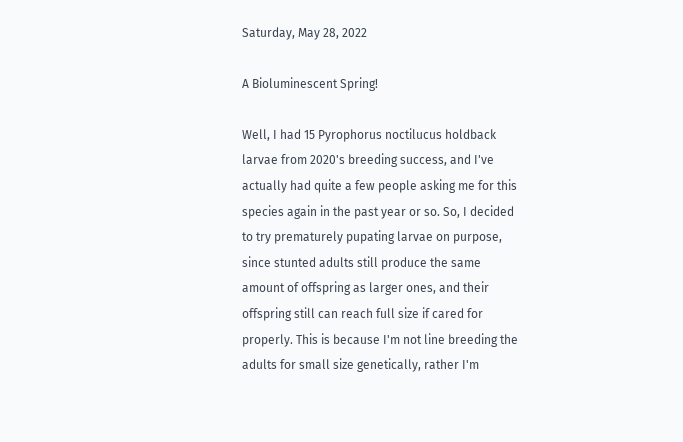Saturday, May 28, 2022

A Bioluminescent Spring!

Well, I had 15 Pyrophorus noctilucus holdback larvae from 2020's breeding success, and I've actually had quite a few people asking me for this species again in the past year or so. So, I decided to try prematurely pupating larvae on purpose, since stunted adults still produce the same amount of offspring as larger ones, and their offspring still can reach full size if cared for properly. This is because I'm not line breeding the adults for small size genetically, rather I'm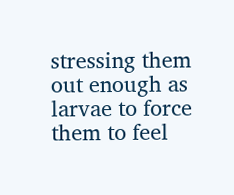stressing them out enough as larvae to force them to feel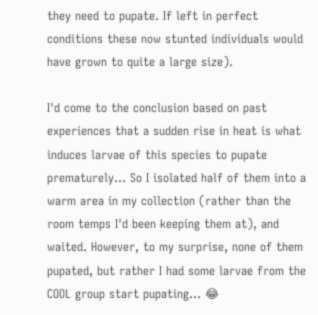they need to pupate. If left in perfect conditions these now stunted individuals would have grown to quite a large size).

I'd come to the conclusion based on past experiences that a sudden rise in heat is what induces larvae of this species to pupate prematurely... So I isolated half of them into a warm area in my collection (rather than the room temps I'd been keeping them at), and waited. However, to my surprise, none of them pupated, but rather I had some larvae from the COOL group start pupating... 😂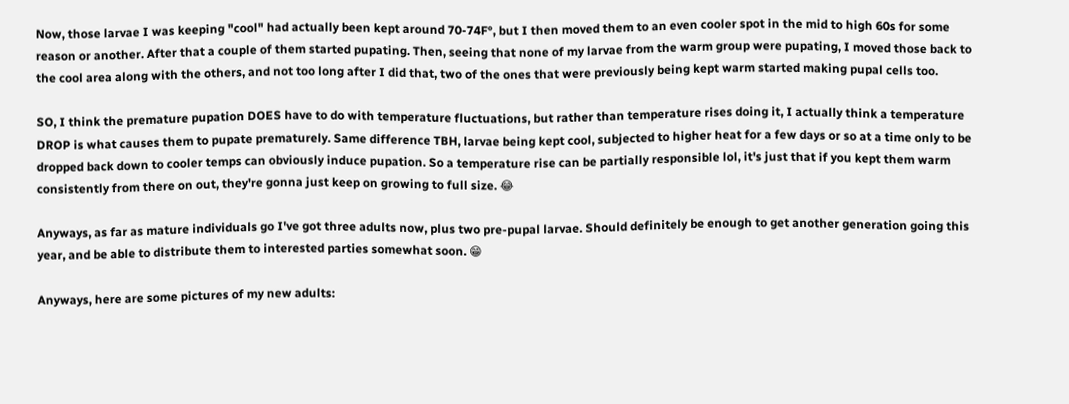Now, those larvae I was keeping "cool" had actually been kept around 70-74F°, but I then moved them to an even cooler spot in the mid to high 60s for some reason or another. After that a couple of them started pupating. Then, seeing that none of my larvae from the warm group were pupating, I moved those back to the cool area along with the others, and not too long after I did that, two of the ones that were previously being kept warm started making pupal cells too.

SO, I think the premature pupation DOES have to do with temperature fluctuations, but rather than temperature rises doing it, I actually think a temperature DROP is what causes them to pupate prematurely. Same difference TBH, larvae being kept cool, subjected to higher heat for a few days or so at a time only to be dropped back down to cooler temps can obviously induce pupation. So a temperature rise can be partially responsible lol, it's just that if you kept them warm consistently from there on out, they're gonna just keep on growing to full size. 😂

Anyways, as far as mature individuals go I've got three adults now, plus two pre-pupal larvae. Should definitely be enough to get another generation going this year, and be able to distribute them to interested parties somewhat soon. 😁

Anyways, here are some pictures of my new adults: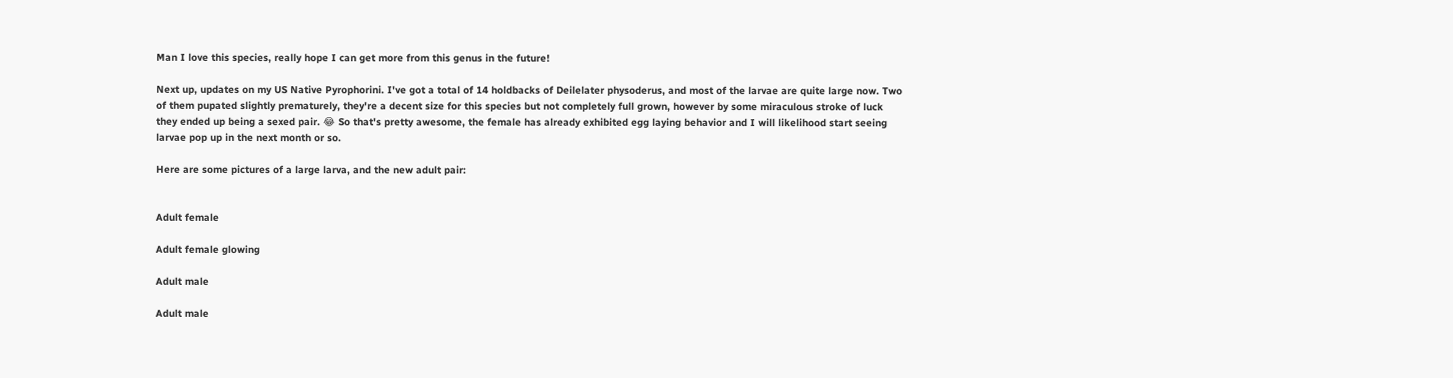Man I love this species, really hope I can get more from this genus in the future!

Next up, updates on my US Native Pyrophorini. I've got a total of 14 holdbacks of Deilelater physoderus, and most of the larvae are quite large now. Two of them pupated slightly prematurely, they're a decent size for this species but not completely full grown, however by some miraculous stroke of luck they ended up being a sexed pair. 😂 So that's pretty awesome, the female has already exhibited egg laying behavior and I will likelihood start seeing larvae pop up in the next month or so.

Here are some pictures of a large larva, and the new adult pair:


Adult female

Adult female glowing

Adult male

Adult male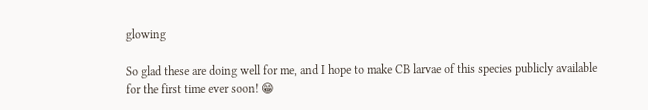glowing

So glad these are doing well for me, and I hope to make CB larvae of this species publicly available for the first time ever soon! 😁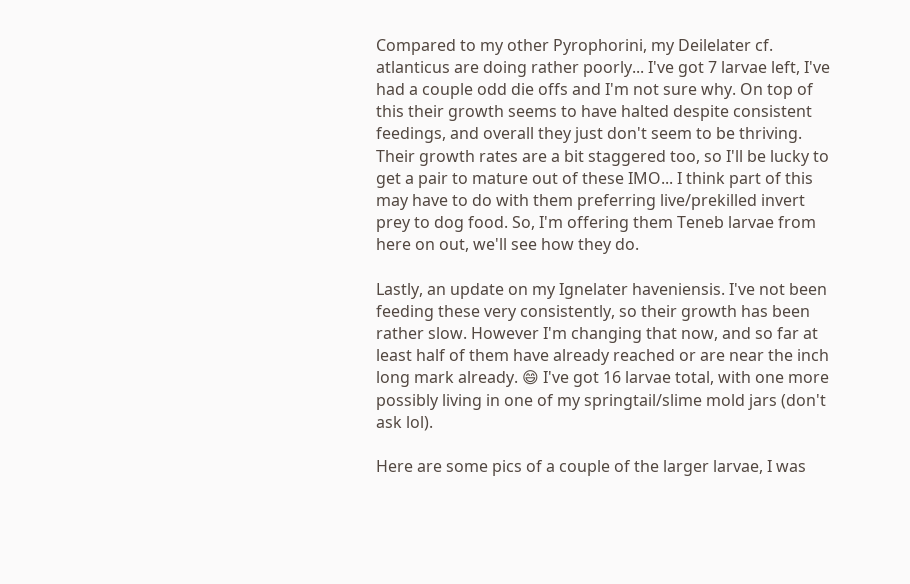Compared to my other Pyrophorini, my Deilelater cf. atlanticus are doing rather poorly... I've got 7 larvae left, I've had a couple odd die offs and I'm not sure why. On top of this their growth seems to have halted despite consistent feedings, and overall they just don't seem to be thriving. Their growth rates are a bit staggered too, so I'll be lucky to get a pair to mature out of these IMO... I think part of this may have to do with them preferring live/prekilled invert prey to dog food. So, I'm offering them Teneb larvae from here on out, we'll see how they do.

Lastly, an update on my Ignelater haveniensis. I've not been feeding these very consistently, so their growth has been rather slow. However I'm changing that now, and so far at least half of them have already reached or are near the inch long mark already. 😄 I've got 16 larvae total, with one more possibly living in one of my springtail/slime mold jars (don't ask lol).

Here are some pics of a couple of the larger larvae, I was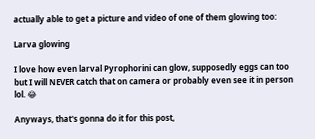actually able to get a picture and video of one of them glowing too:

Larva glowing

I love how even larval Pyrophorini can glow, supposedly eggs can too but I will NEVER catch that on camera or probably even see it in person lol. 😂

Anyways, that's gonna do it for this post,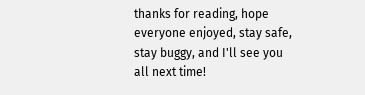thanks for reading, hope everyone enjoyed, stay safe, stay buggy, and I'll see you all next time!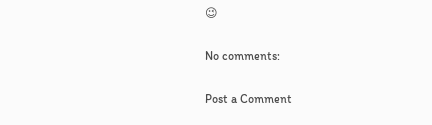😉

No comments:

Post a Comment